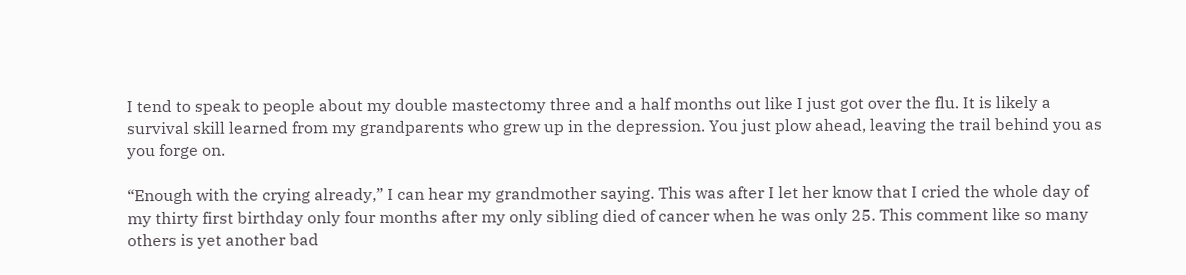I tend to speak to people about my double mastectomy three and a half months out like I just got over the flu. It is likely a survival skill learned from my grandparents who grew up in the depression. You just plow ahead, leaving the trail behind you as you forge on.

“Enough with the crying already,” I can hear my grandmother saying. This was after I let her know that I cried the whole day of my thirty first birthday only four months after my only sibling died of cancer when he was only 25. This comment like so many others is yet another bad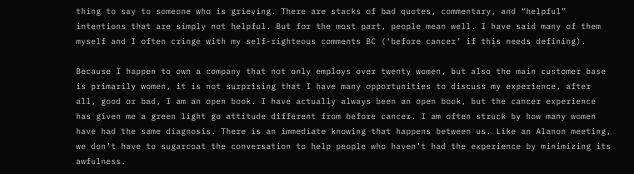thing to say to someone who is grieving. There are stacks of bad quotes, commentary, and “helpful” intentions that are simply not helpful. But for the most part, people mean well. I have said many of them myself and I often cringe with my self-righteous comments BC (‘before cancer’ if this needs defining).

Because I happen to own a company that not only employs over twenty women, but also the main customer base is primarily women, it is not surprising that I have many opportunities to discuss my experience, after all, good or bad, I am an open book. I have actually always been an open book, but the cancer experience has given me a green light go attitude different from before cancer. I am often struck by how many women have had the same diagnosis. There is an immediate knowing that happens between us. Like an Alanon meeting, we don’t have to sugarcoat the conversation to help people who haven’t had the experience by minimizing its awfulness.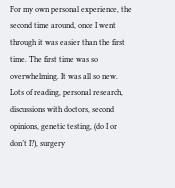For my own personal experience, the second time around, once I went through it was easier than the first time. The first time was so overwhelming. It was all so new. Lots of reading, personal research, discussions with doctors, second opinions, genetic testing, (do I or don’t I?), surgery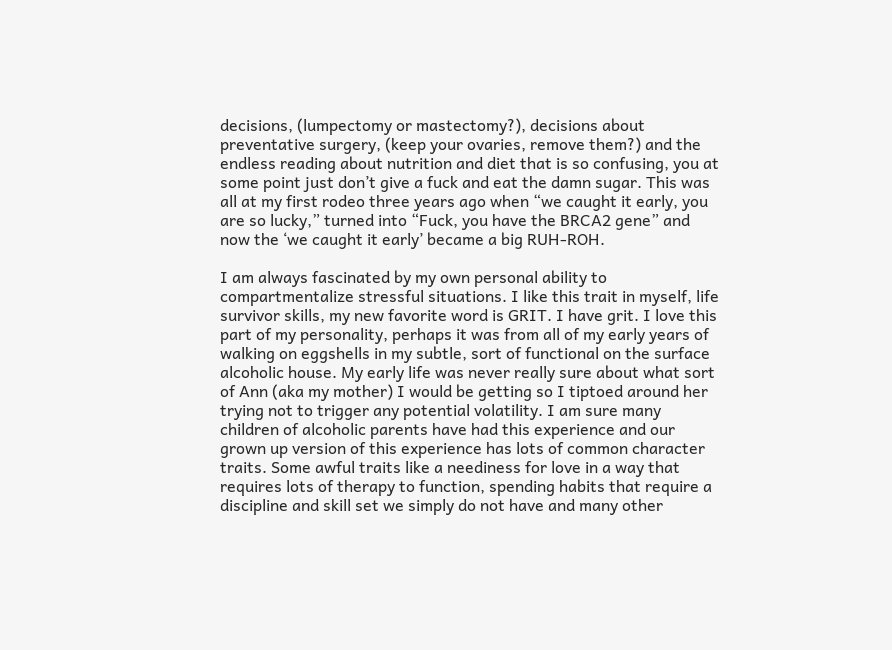decisions, (lumpectomy or mastectomy?), decisions about preventative surgery, (keep your ovaries, remove them?) and the endless reading about nutrition and diet that is so confusing, you at some point just don’t give a fuck and eat the damn sugar. This was all at my first rodeo three years ago when “we caught it early, you are so lucky,” turned into “Fuck, you have the BRCA2 gene” and now the ‘we caught it early’ became a big RUH-ROH.

I am always fascinated by my own personal ability to compartmentalize stressful situations. I like this trait in myself, life survivor skills, my new favorite word is GRIT. I have grit. I love this part of my personality, perhaps it was from all of my early years of walking on eggshells in my subtle, sort of functional on the surface alcoholic house. My early life was never really sure about what sort of Ann (aka my mother) I would be getting so I tiptoed around her trying not to trigger any potential volatility. I am sure many children of alcoholic parents have had this experience and our grown up version of this experience has lots of common character traits. Some awful traits like a neediness for love in a way that requires lots of therapy to function, spending habits that require a discipline and skill set we simply do not have and many other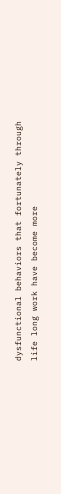dysfunctional behaviors that fortunately through life long work have become more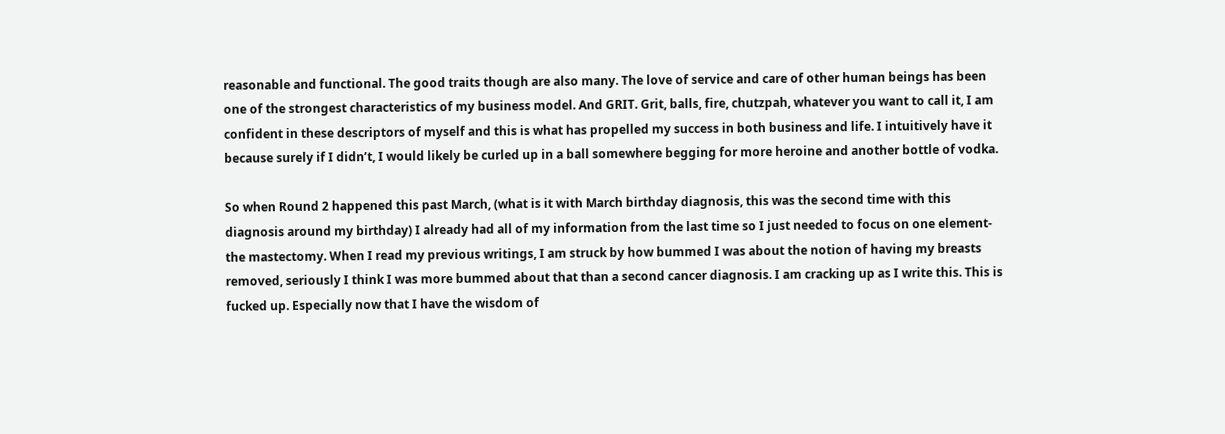reasonable and functional. The good traits though are also many. The love of service and care of other human beings has been one of the strongest characteristics of my business model. And GRIT. Grit, balls, fire, chutzpah, whatever you want to call it, I am confident in these descriptors of myself and this is what has propelled my success in both business and life. I intuitively have it because surely if I didn’t, I would likely be curled up in a ball somewhere begging for more heroine and another bottle of vodka.

So when Round 2 happened this past March, (what is it with March birthday diagnosis, this was the second time with this diagnosis around my birthday) I already had all of my information from the last time so I just needed to focus on one element-the mastectomy. When I read my previous writings, I am struck by how bummed I was about the notion of having my breasts removed, seriously I think I was more bummed about that than a second cancer diagnosis. I am cracking up as I write this. This is fucked up. Especially now that I have the wisdom of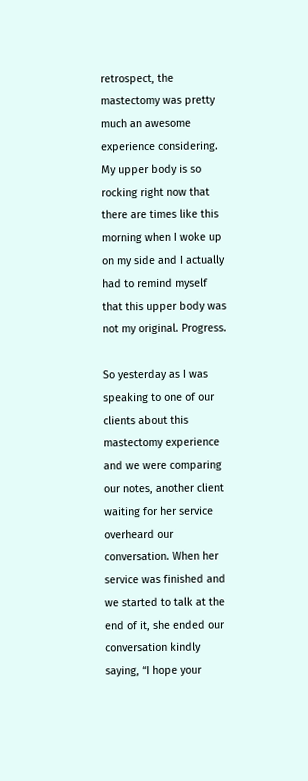retrospect, the mastectomy was pretty much an awesome experience considering. My upper body is so rocking right now that there are times like this morning when I woke up on my side and I actually had to remind myself that this upper body was not my original. Progress.

So yesterday as I was speaking to one of our clients about this mastectomy experience and we were comparing our notes, another client waiting for her service overheard our conversation. When her service was finished and we started to talk at the end of it, she ended our conversation kindly saying, “I hope your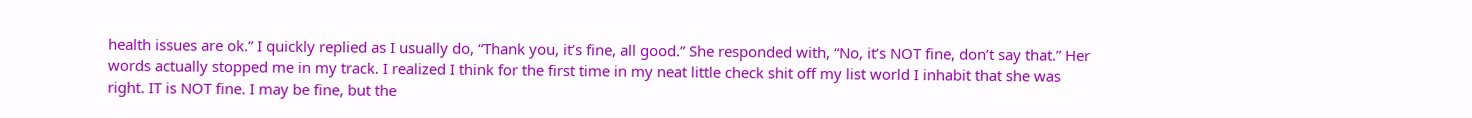health issues are ok.” I quickly replied as I usually do, “Thank you, it’s fine, all good.” She responded with, “No, it’s NOT fine, don’t say that.” Her words actually stopped me in my track. I realized I think for the first time in my neat little check shit off my list world I inhabit that she was right. IT is NOT fine. I may be fine, but the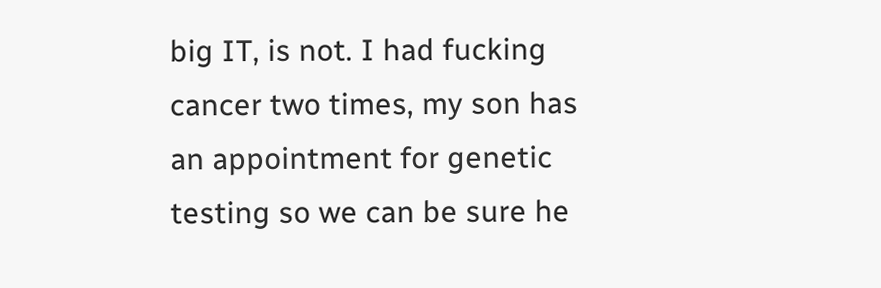big IT, is not. I had fucking cancer two times, my son has an appointment for genetic testing so we can be sure he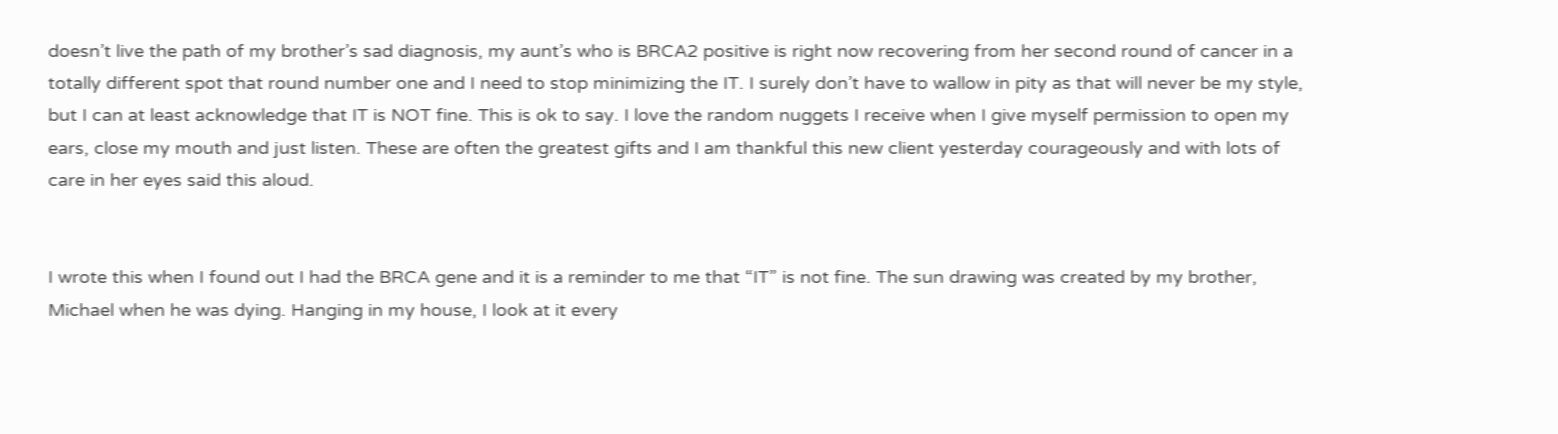doesn’t live the path of my brother’s sad diagnosis, my aunt’s who is BRCA2 positive is right now recovering from her second round of cancer in a totally different spot that round number one and I need to stop minimizing the IT. I surely don’t have to wallow in pity as that will never be my style, but I can at least acknowledge that IT is NOT fine. This is ok to say. I love the random nuggets I receive when I give myself permission to open my ears, close my mouth and just listen. These are often the greatest gifts and I am thankful this new client yesterday courageously and with lots of care in her eyes said this aloud.


I wrote this when I found out I had the BRCA gene and it is a reminder to me that “IT” is not fine. The sun drawing was created by my brother, Michael when he was dying. Hanging in my house, I look at it every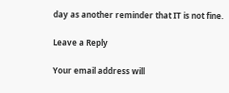day as another reminder that IT is not fine.

Leave a Reply

Your email address will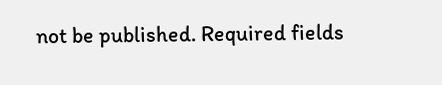not be published. Required fields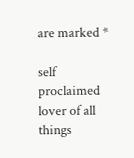are marked *

self proclaimed lover of all things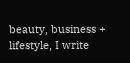beauty, business + lifestyle, I write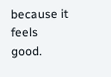because it feels good.